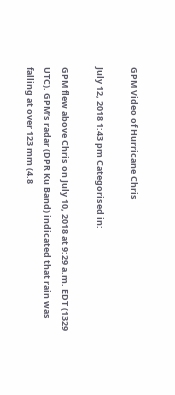GPM Video of Hurricane Chris

July 12, 2018 1:43 pm Categorised in:

GPM flew above Chris on July 10, 2018 at 9:29 a.m. EDT (1329 UTC). GPM’s radar (DPR Ku Band) indicated that rain was falling at over 123 mm (4.8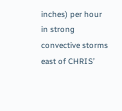inches) per hour in strong convective storms east of CHRIS’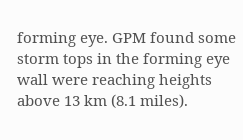forming eye. GPM found some storm tops in the forming eye wall were reaching heights above 13 km (8.1 miles).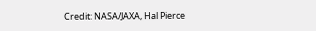Credit: NASA/JAXA, Hal Pierce